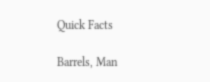Quick Facts

Barrels, Man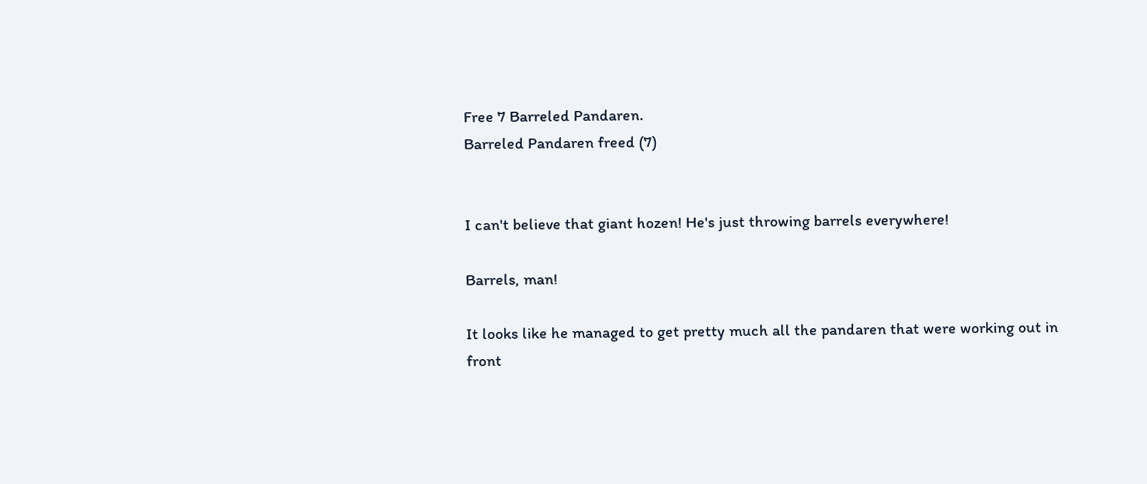Free 7 Barreled Pandaren.
Barreled Pandaren freed (7)


I can't believe that giant hozen! He's just throwing barrels everywhere!

Barrels, man!

It looks like he managed to get pretty much all the pandaren that were working out in front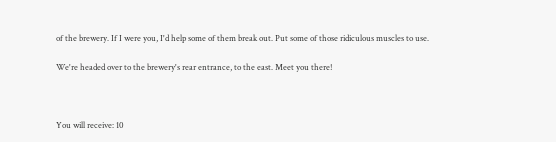of the brewery. If I were you, I'd help some of them break out. Put some of those ridiculous muscles to use.

We're headed over to the brewery's rear entrance, to the east. Meet you there!



You will receive: 10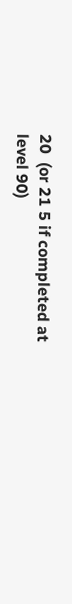20  (or 21 5 if completed at level 90)